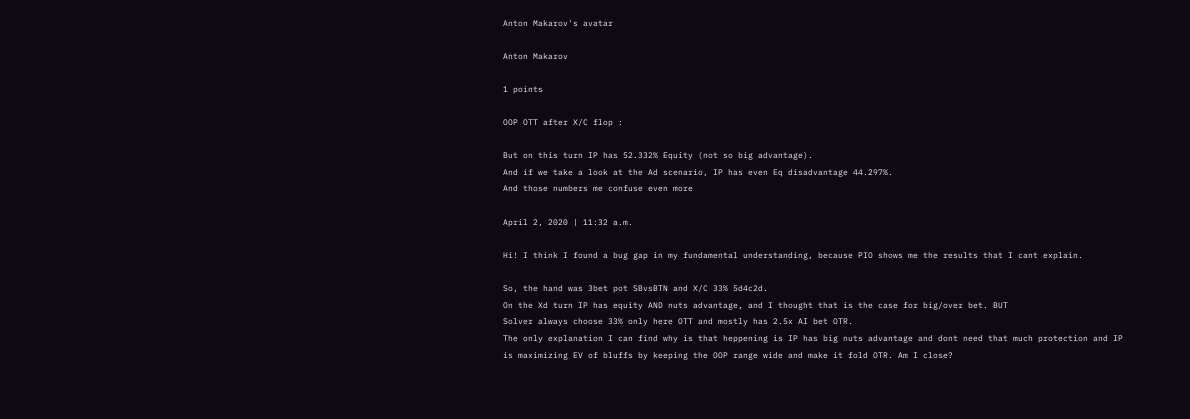Anton Makarov's avatar

Anton Makarov

1 points

OOP OTT after X/C flop :

But on this turn IP has 52.332% Equity (not so big advantage).
And if we take a look at the Ad scenario, IP has even Eq disadvantage 44.297%.
And those numbers me confuse even more

April 2, 2020 | 11:32 a.m.

Hi! I think I found a bug gap in my fundamental understanding, because PIO shows me the results that I cant explain.

So, the hand was 3bet pot SBvsBTN and X/C 33% 5d4c2d.
On the Xd turn IP has equity AND nuts advantage, and I thought that is the case for big/over bet. BUT
Solver always choose 33% only here OTT and mostly has 2.5x AI bet OTR.
The only explanation I can find why is that heppening is IP has big nuts advantage and dont need that much protection and IP is maximizing EV of bluffs by keeping the OOP range wide and make it fold OTR. Am I close?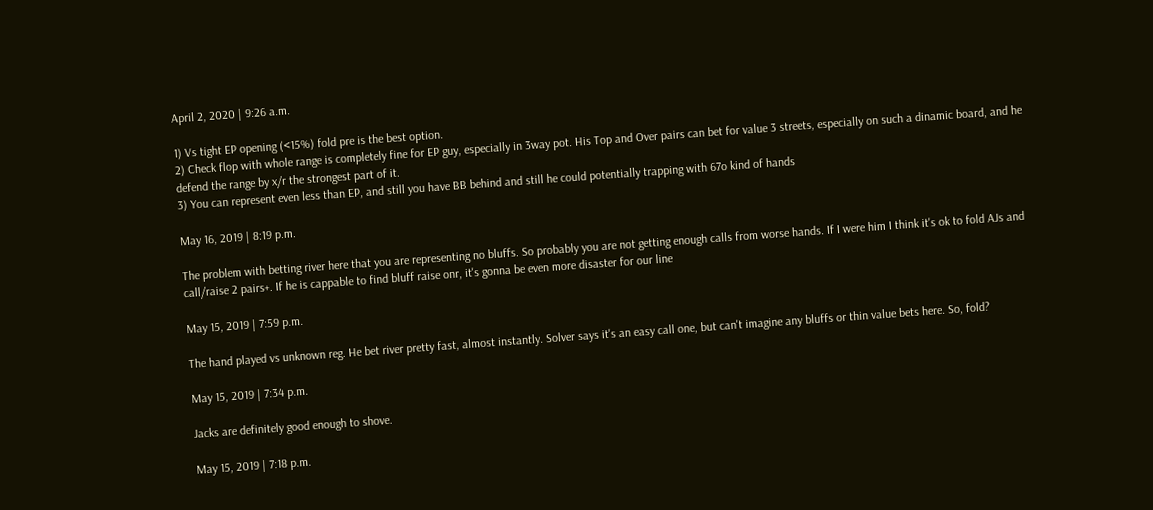April 2, 2020 | 9:26 a.m.

1) Vs tight EP opening (<15%) fold pre is the best option.
2) Check flop with whole range is completely fine for EP guy, especially in 3way pot. His Top and Over pairs can bet for value 3 streets, especially on such a dinamic board, and he defend the range by x/r the strongest part of it.
3) You can represent even less than EP, and still you have BB behind and still he could potentially trapping with 67o kind of hands

May 16, 2019 | 8:19 p.m.

The problem with betting river here that you are representing no bluffs. So probably you are not getting enough calls from worse hands. If I were him I think it's ok to fold AJs and call/raise 2 pairs+. If he is cappable to find bluff raise onr, it's gonna be even more disaster for our line

May 15, 2019 | 7:59 p.m.

The hand played vs unknown reg. He bet river pretty fast, almost instantly. Solver says it's an easy call one, but can't imagine any bluffs or thin value bets here. So, fold?

May 15, 2019 | 7:34 p.m.

Jacks are definitely good enough to shove.

May 15, 2019 | 7:18 p.m.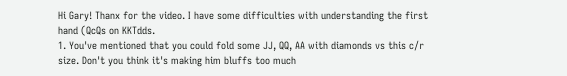Hi Gary! Thanx for the video. I have some difficulties with understanding the first hand (QcQs on KKTdds.
1. You've mentioned that you could fold some JJ, QQ, AA with diamonds vs this c/r size. Don't you think it's making him bluffs too much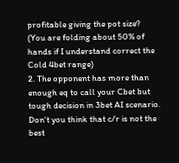profitable giving the pot size? (You are folding about 50% of hands if I understand correct the Cold 4bet range)
2. The opponent has more than enough eq to call your Cbet but tough decision in 3bet AI scenario. Don't you think that c/r is not the best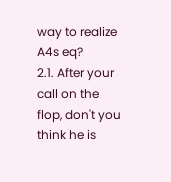way to realize A4s eq?
2.1. After your call on the flop, don't you think he is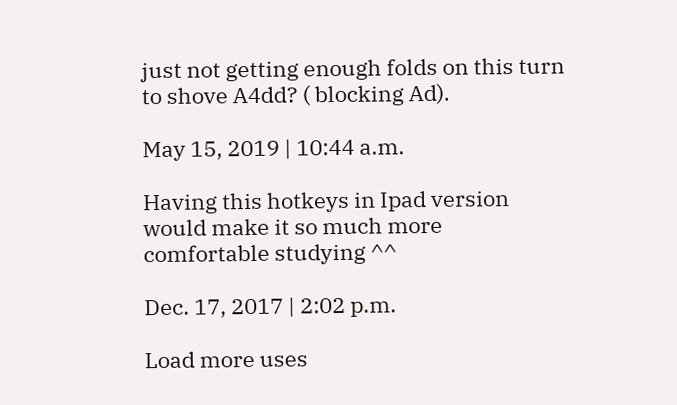just not getting enough folds on this turn to shove A4dd? ( blocking Ad).

May 15, 2019 | 10:44 a.m.

Having this hotkeys in Ipad version would make it so much more comfortable studying ^^

Dec. 17, 2017 | 2:02 p.m.

Load more uses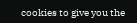cookies to give you the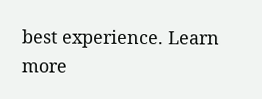best experience. Learn more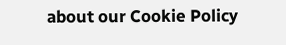about our Cookie Policy